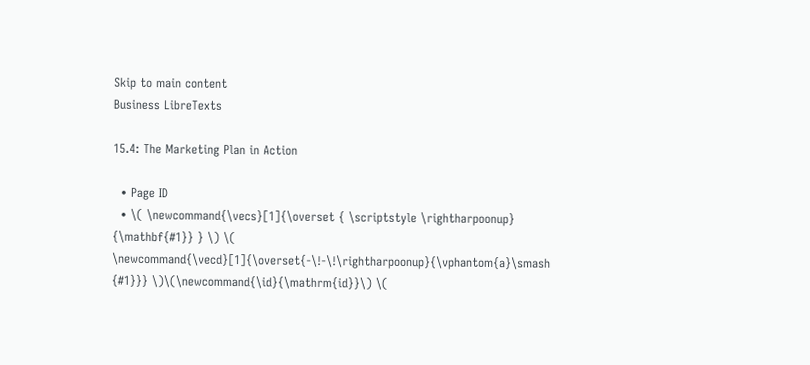Skip to main content
Business LibreTexts

15.4: The Marketing Plan in Action

  • Page ID
  • \( \newcommand{\vecs}[1]{\overset { \scriptstyle \rightharpoonup} {\mathbf{#1}} } \) \( \newcommand{\vecd}[1]{\overset{-\!-\!\rightharpoonup}{\vphantom{a}\smash {#1}}} \)\(\newcommand{\id}{\mathrm{id}}\) \(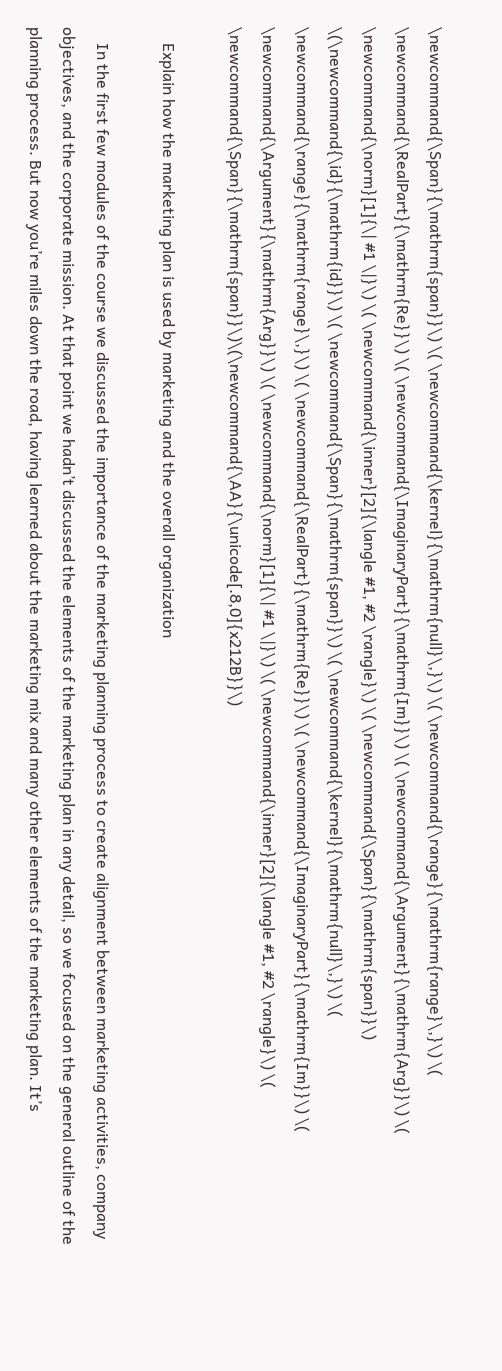\newcommand{\Span}{\mathrm{span}}\) \( \newcommand{\kernel}{\mathrm{null}\,}\) \( \newcommand{\range}{\mathrm{range}\,}\) \( \newcommand{\RealPart}{\mathrm{Re}}\) \( \newcommand{\ImaginaryPart}{\mathrm{Im}}\) \( \newcommand{\Argument}{\mathrm{Arg}}\) \( \newcommand{\norm}[1]{\| #1 \|}\) \( \newcommand{\inner}[2]{\langle #1, #2 \rangle}\) \( \newcommand{\Span}{\mathrm{span}}\) \(\newcommand{\id}{\mathrm{id}}\) \( \newcommand{\Span}{\mathrm{span}}\) \( \newcommand{\kernel}{\mathrm{null}\,}\) \( \newcommand{\range}{\mathrm{range}\,}\) \( \newcommand{\RealPart}{\mathrm{Re}}\) \( \newcommand{\ImaginaryPart}{\mathrm{Im}}\) \( \newcommand{\Argument}{\mathrm{Arg}}\) \( \newcommand{\norm}[1]{\| #1 \|}\) \( \newcommand{\inner}[2]{\langle #1, #2 \rangle}\) \( \newcommand{\Span}{\mathrm{span}}\)\(\newcommand{\AA}{\unicode[.8,0]{x212B}}\)

    Explain how the marketing plan is used by marketing and the overall organization

    In the first few modules of the course we discussed the importance of the marketing planning process to create alignment between marketing activities, company objectives, and the corporate mission. At that point we hadn’t discussed the elements of the marketing plan in any detail, so we focused on the general outline of the planning process. But now you’re miles down the road, having learned about the marketing mix and many other elements of the marketing plan. It’s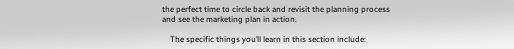the perfect time to circle back and revisit the planning process and see the marketing plan in action.

    The specific things you’ll learn in this section include: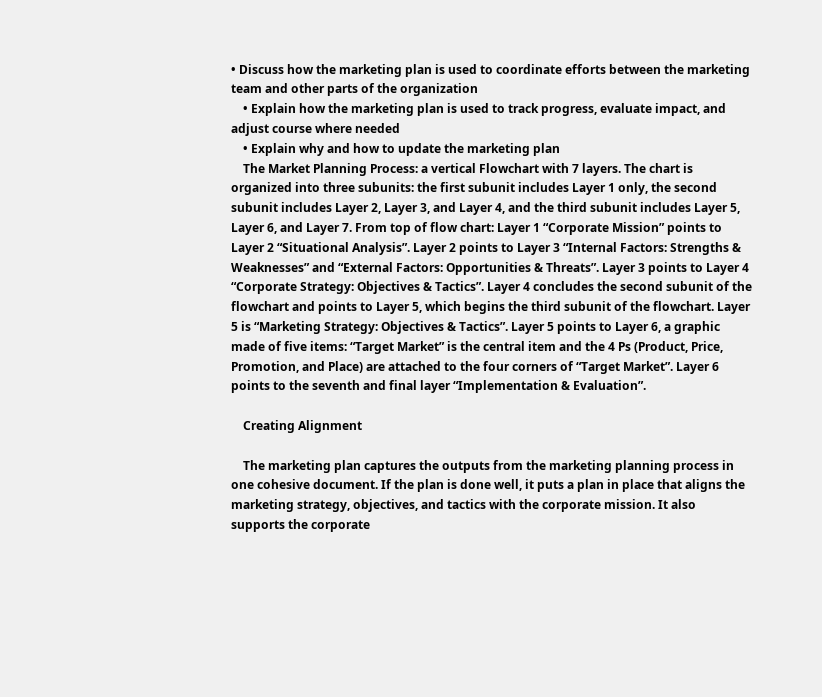• Discuss how the marketing plan is used to coordinate efforts between the marketing team and other parts of the organization
    • Explain how the marketing plan is used to track progress, evaluate impact, and adjust course where needed
    • Explain why and how to update the marketing plan
    The Market Planning Process: a vertical Flowchart with 7 layers. The chart is organized into three subunits: the first subunit includes Layer 1 only, the second subunit includes Layer 2, Layer 3, and Layer 4, and the third subunit includes Layer 5, Layer 6, and Layer 7. From top of flow chart: Layer 1 “Corporate Mission” points to Layer 2 “Situational Analysis”. Layer 2 points to Layer 3 “Internal Factors: Strengths & Weaknesses” and “External Factors: Opportunities & Threats”. Layer 3 points to Layer 4 “Corporate Strategy: Objectives & Tactics”. Layer 4 concludes the second subunit of the flowchart and points to Layer 5, which begins the third subunit of the flowchart. Layer 5 is “Marketing Strategy: Objectives & Tactics”. Layer 5 points to Layer 6, a graphic made of five items: “Target Market” is the central item and the 4 Ps (Product, Price, Promotion, and Place) are attached to the four corners of “Target Market”. Layer 6 points to the seventh and final layer “Implementation & Evaluation”.

    Creating Alignment

    The marketing plan captures the outputs from the marketing planning process in one cohesive document. If the plan is done well, it puts a plan in place that aligns the marketing strategy, objectives, and tactics with the corporate mission. It also supports the corporate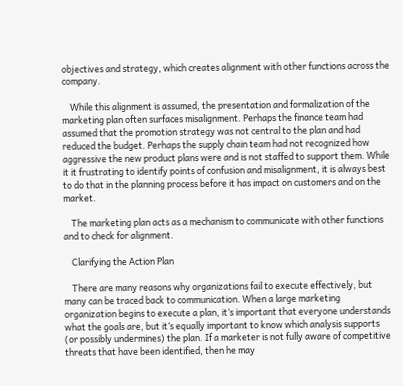objectives and strategy, which creates alignment with other functions across the company.

    While this alignment is assumed, the presentation and formalization of the marketing plan often surfaces misalignment. Perhaps the finance team had assumed that the promotion strategy was not central to the plan and had reduced the budget. Perhaps the supply chain team had not recognized how aggressive the new product plans were and is not staffed to support them. While it it frustrating to identify points of confusion and misalignment, it is always best to do that in the planning process before it has impact on customers and on the market.

    The marketing plan acts as a mechanism to communicate with other functions and to check for alignment.

    Clarifying the Action Plan

    There are many reasons why organizations fail to execute effectively, but many can be traced back to communication. When a large marketing organization begins to execute a plan, it’s important that everyone understands what the goals are, but it’s equally important to know which analysis supports (or possibly undermines) the plan. If a marketer is not fully aware of competitive threats that have been identified, then he may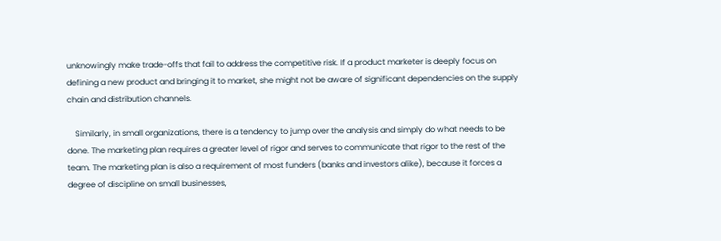unknowingly make trade-offs that fail to address the competitive risk. If a product marketer is deeply focus on defining a new product and bringing it to market, she might not be aware of significant dependencies on the supply chain and distribution channels.

    Similarly, in small organizations, there is a tendency to jump over the analysis and simply do what needs to be done. The marketing plan requires a greater level of rigor and serves to communicate that rigor to the rest of the team. The marketing plan is also a requirement of most funders (banks and investors alike), because it forces a degree of discipline on small businesses,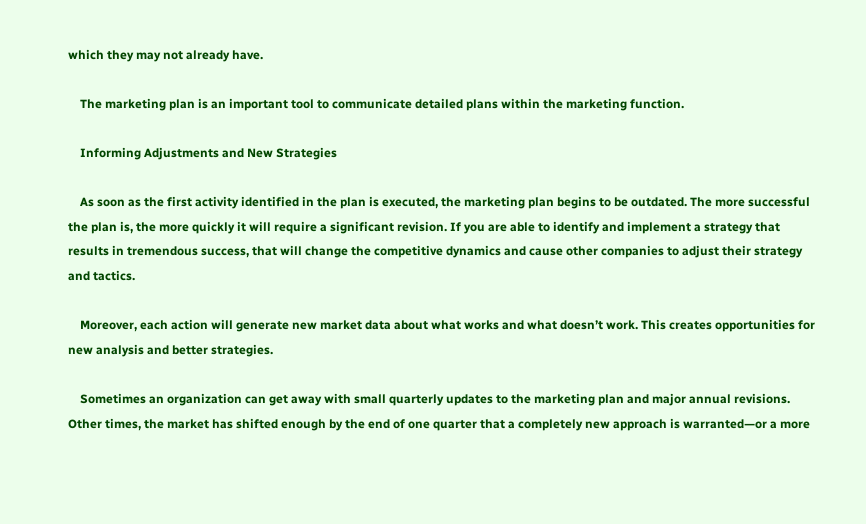which they may not already have.

    The marketing plan is an important tool to communicate detailed plans within the marketing function.

    Informing Adjustments and New Strategies

    As soon as the first activity identified in the plan is executed, the marketing plan begins to be outdated. The more successful the plan is, the more quickly it will require a significant revision. If you are able to identify and implement a strategy that results in tremendous success, that will change the competitive dynamics and cause other companies to adjust their strategy and tactics.

    Moreover, each action will generate new market data about what works and what doesn’t work. This creates opportunities for new analysis and better strategies.

    Sometimes an organization can get away with small quarterly updates to the marketing plan and major annual revisions. Other times, the market has shifted enough by the end of one quarter that a completely new approach is warranted—or a more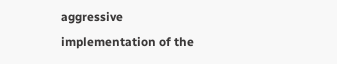aggressive implementation of the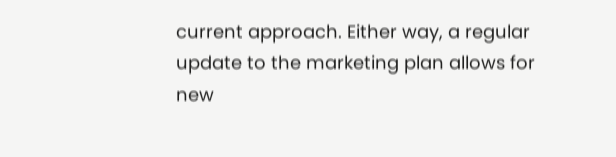current approach. Either way, a regular update to the marketing plan allows for new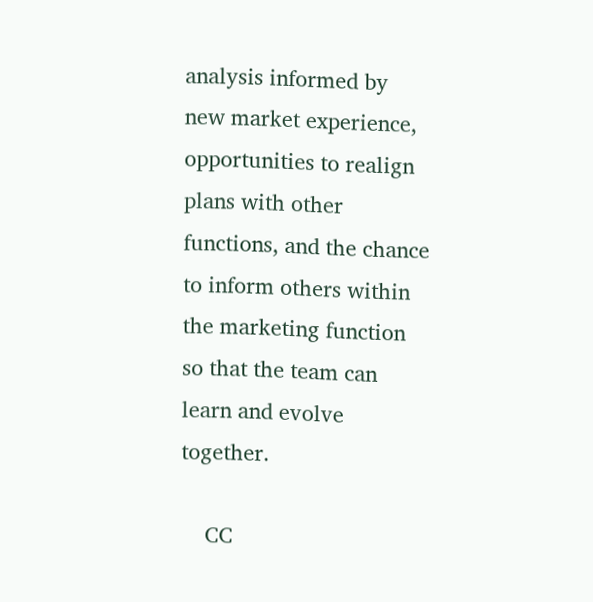analysis informed by new market experience, opportunities to realign plans with other functions, and the chance to inform others within the marketing function so that the team can learn and evolve together.

    CC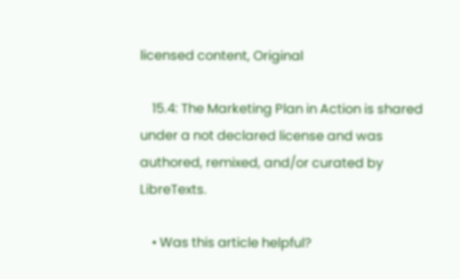licensed content, Original

    15.4: The Marketing Plan in Action is shared under a not declared license and was authored, remixed, and/or curated by LibreTexts.

    • Was this article helpful?